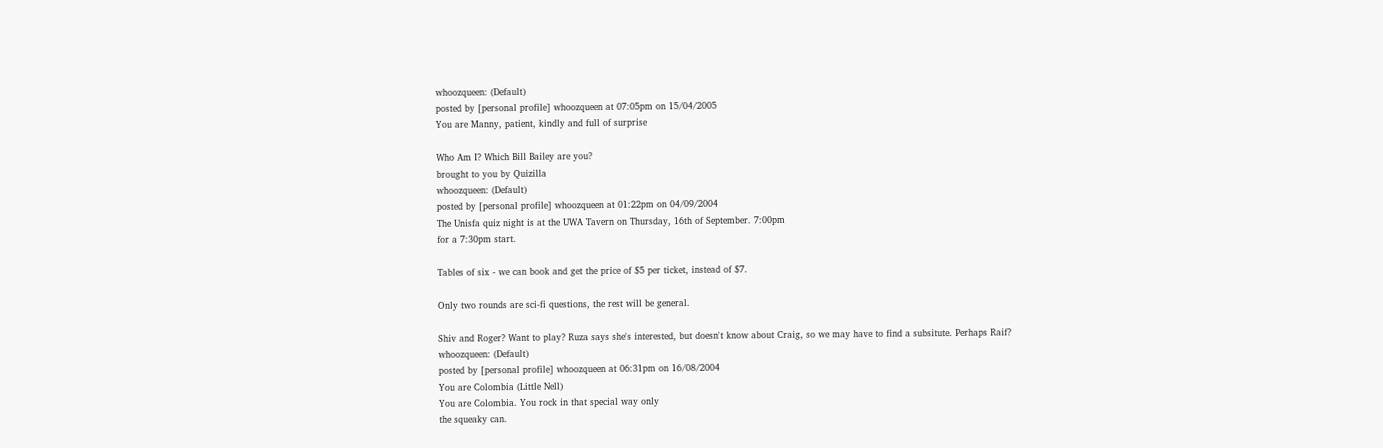whoozqueen: (Default)
posted by [personal profile] whoozqueen at 07:05pm on 15/04/2005
You are Manny, patient, kindly and full of surprise

Who Am I? Which Bill Bailey are you?
brought to you by Quizilla
whoozqueen: (Default)
posted by [personal profile] whoozqueen at 01:22pm on 04/09/2004
The Unisfa quiz night is at the UWA Tavern on Thursday, 16th of September. 7:00pm
for a 7:30pm start.

Tables of six - we can book and get the price of $5 per ticket, instead of $7.

Only two rounds are sci-fi questions, the rest will be general.

Shiv and Roger? Want to play? Ruza says she's interested, but doesn't know about Craig, so we may have to find a subsitute. Perhaps Raif?
whoozqueen: (Default)
posted by [personal profile] whoozqueen at 06:31pm on 16/08/2004
You are Colombia (Little Nell)
You are Colombia. You rock in that special way only
the squeaky can.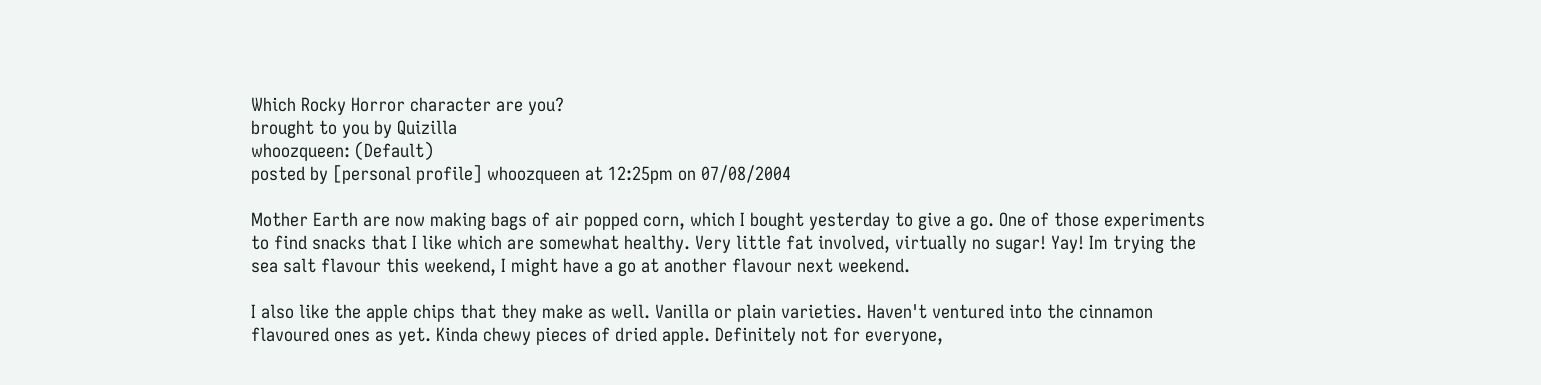Which Rocky Horror character are you?
brought to you by Quizilla
whoozqueen: (Default)
posted by [personal profile] whoozqueen at 12:25pm on 07/08/2004

Mother Earth are now making bags of air popped corn, which I bought yesterday to give a go. One of those experiments to find snacks that I like which are somewhat healthy. Very little fat involved, virtually no sugar! Yay! Im trying the sea salt flavour this weekend, I might have a go at another flavour next weekend.

I also like the apple chips that they make as well. Vanilla or plain varieties. Haven't ventured into the cinnamon flavoured ones as yet. Kinda chewy pieces of dried apple. Definitely not for everyone,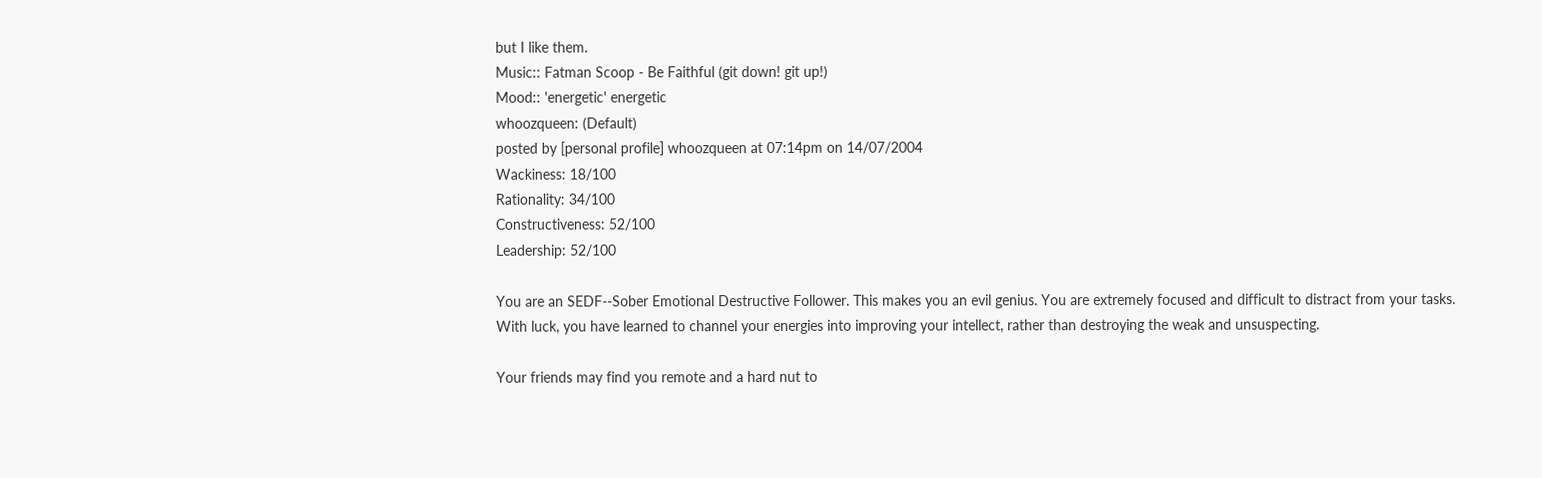but I like them.
Music:: Fatman Scoop - Be Faithful (git down! git up!)
Mood:: 'energetic' energetic
whoozqueen: (Default)
posted by [personal profile] whoozqueen at 07:14pm on 14/07/2004
Wackiness: 18/100
Rationality: 34/100
Constructiveness: 52/100
Leadership: 52/100

You are an SEDF--Sober Emotional Destructive Follower. This makes you an evil genius. You are extremely focused and difficult to distract from your tasks. With luck, you have learned to channel your energies into improving your intellect, rather than destroying the weak and unsuspecting.

Your friends may find you remote and a hard nut to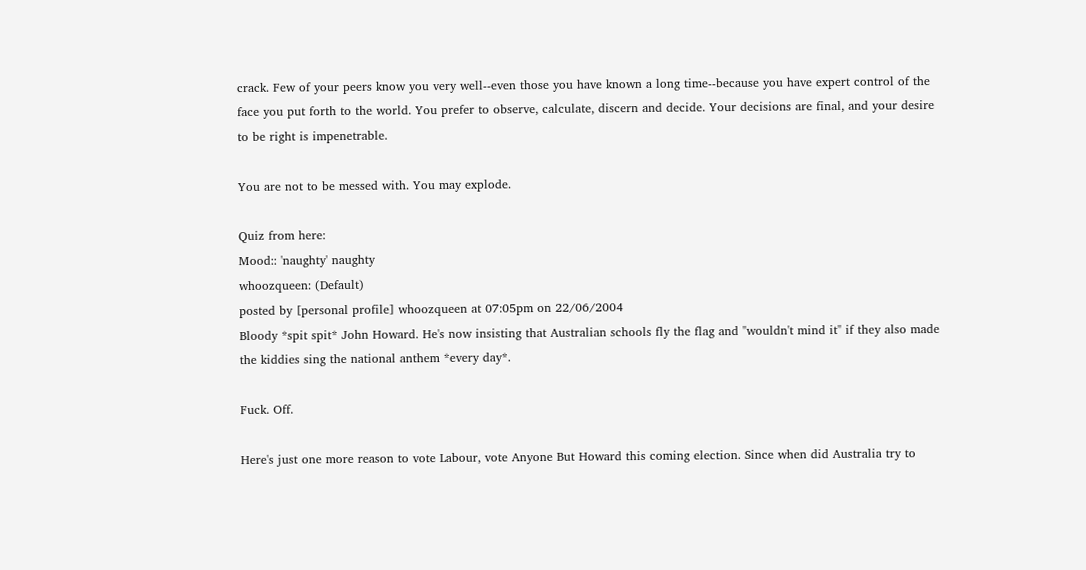crack. Few of your peers know you very well--even those you have known a long time--because you have expert control of the face you put forth to the world. You prefer to observe, calculate, discern and decide. Your decisions are final, and your desire to be right is impenetrable.

You are not to be messed with. You may explode.

Quiz from here:
Mood:: 'naughty' naughty
whoozqueen: (Default)
posted by [personal profile] whoozqueen at 07:05pm on 22/06/2004
Bloody *spit spit* John Howard. He's now insisting that Australian schools fly the flag and "wouldn't mind it" if they also made the kiddies sing the national anthem *every day*.

Fuck. Off.

Here's just one more reason to vote Labour, vote Anyone But Howard this coming election. Since when did Australia try to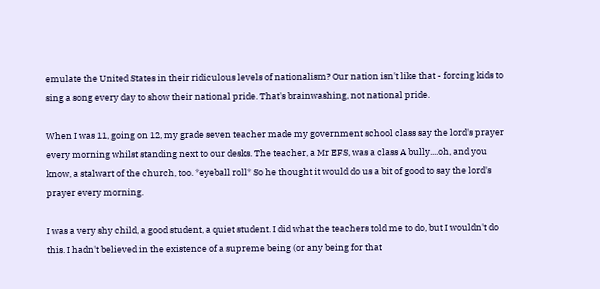emulate the United States in their ridiculous levels of nationalism? Our nation isn't like that - forcing kids to sing a song every day to show their national pride. That's brainwashing, not national pride.

When I was 11, going on 12, my grade seven teacher made my government school class say the lord's prayer every morning whilst standing next to our desks. The teacher, a Mr EFS, was a class A bully....oh, and you know, a stalwart of the church, too. *eyeball roll* So he thought it would do us a bit of good to say the lord's prayer every morning.

I was a very shy child, a good student, a quiet student. I did what the teachers told me to do, but I wouldn't do this. I hadn't believed in the existence of a supreme being (or any being for that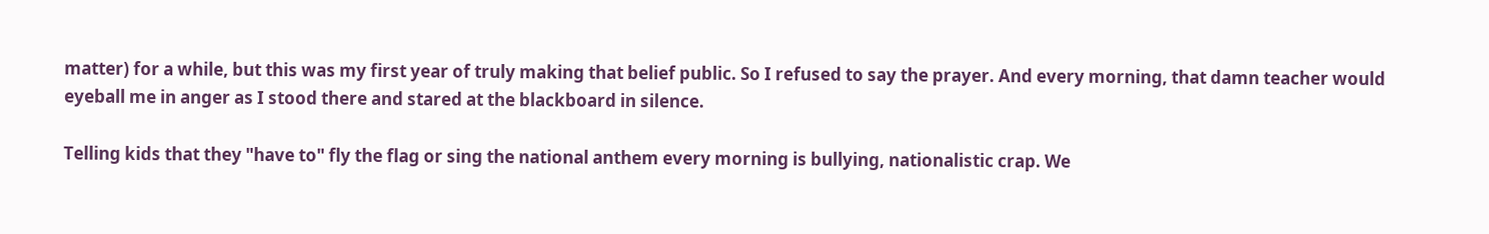matter) for a while, but this was my first year of truly making that belief public. So I refused to say the prayer. And every morning, that damn teacher would eyeball me in anger as I stood there and stared at the blackboard in silence.

Telling kids that they "have to" fly the flag or sing the national anthem every morning is bullying, nationalistic crap. We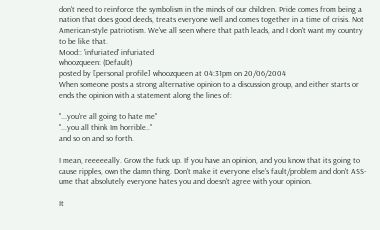don't need to reinforce the symbolism in the minds of our children. Pride comes from being a nation that does good deeds, treats everyone well and comes together in a time of crisis. Not American-style patriotism. We've all seen where that path leads, and I don't want my country to be like that.
Mood:: 'infuriated' infuriated
whoozqueen: (Default)
posted by [personal profile] whoozqueen at 04:31pm on 20/06/2004
When someone posts a strong alternative opinion to a discussion group, and either starts or ends the opinion with a statement along the lines of:

"...you're all going to hate me"
"...you all think Im horrible.."
and so on and so forth.

I mean, reeeeeally. Grow the fuck up. If you have an opinion, and you know that its going to cause ripples, own the damn thing. Don't make it everyone else's fault/problem and don't ASS-ume that absolutely everyone hates you and doesn't agree with your opinion.

It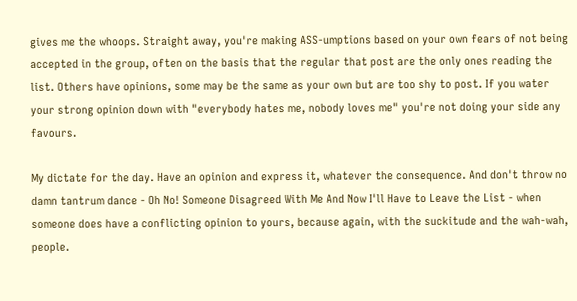gives me the whoops. Straight away, you're making ASS-umptions based on your own fears of not being accepted in the group, often on the basis that the regular that post are the only ones reading the list. Others have opinions, some may be the same as your own but are too shy to post. If you water your strong opinion down with "everybody hates me, nobody loves me" you're not doing your side any favours.

My dictate for the day. Have an opinion and express it, whatever the consequence. And don't throw no damn tantrum dance - Oh No! Someone Disagreed With Me And Now I'll Have to Leave the List - when someone does have a conflicting opinion to yours, because again, with the suckitude and the wah-wah, people.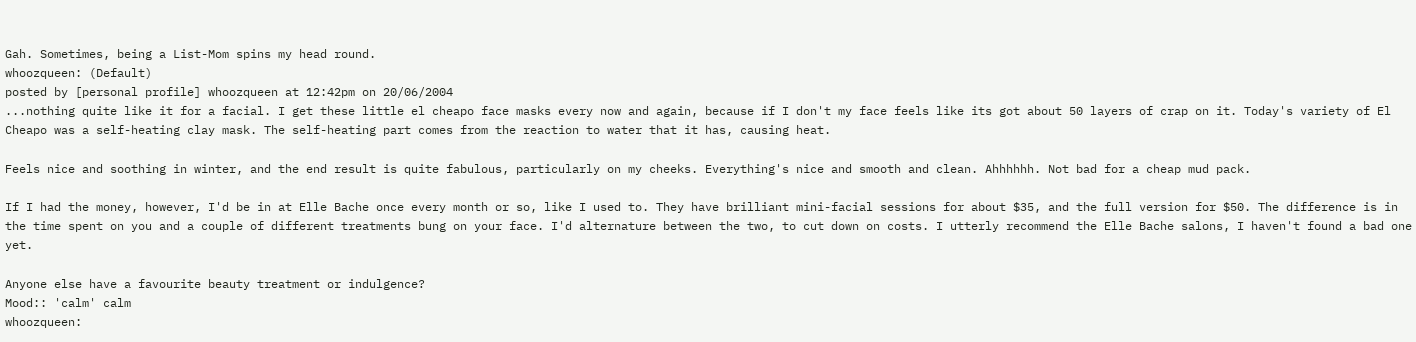Gah. Sometimes, being a List-Mom spins my head round.
whoozqueen: (Default)
posted by [personal profile] whoozqueen at 12:42pm on 20/06/2004
...nothing quite like it for a facial. I get these little el cheapo face masks every now and again, because if I don't my face feels like its got about 50 layers of crap on it. Today's variety of El Cheapo was a self-heating clay mask. The self-heating part comes from the reaction to water that it has, causing heat.

Feels nice and soothing in winter, and the end result is quite fabulous, particularly on my cheeks. Everything's nice and smooth and clean. Ahhhhhh. Not bad for a cheap mud pack.

If I had the money, however, I'd be in at Elle Bache once every month or so, like I used to. They have brilliant mini-facial sessions for about $35, and the full version for $50. The difference is in the time spent on you and a couple of different treatments bung on your face. I'd alternature between the two, to cut down on costs. I utterly recommend the Elle Bache salons, I haven't found a bad one yet.

Anyone else have a favourite beauty treatment or indulgence?
Mood:: 'calm' calm
whoozqueen: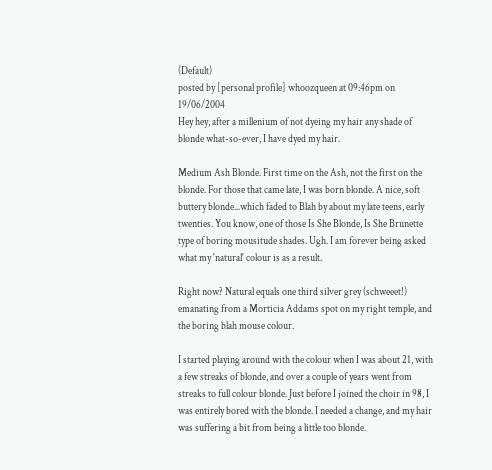(Default)
posted by [personal profile] whoozqueen at 09:46pm on 19/06/2004
Hey hey, after a millenium of not dyeing my hair any shade of blonde what-so-ever, I have dyed my hair.

Medium Ash Blonde. First time on the Ash, not the first on the blonde. For those that came late, I was born blonde. A nice, soft buttery blonde...which faded to Blah by about my late teens, early twenties. You know, one of those Is She Blonde, Is She Brunette type of boring mousitude shades. Ugh. I am forever being asked what my 'natural' colour is as a result.

Right now? Natural equals one third silver grey (schweeet!) emanating from a Morticia Addams spot on my right temple, and the boring blah mouse colour.

I started playing around with the colour when I was about 21, with a few streaks of blonde, and over a couple of years went from streaks to full colour blonde. Just before I joined the choir in 98, I was entirely bored with the blonde. I needed a change, and my hair was suffering a bit from being a little too blonde.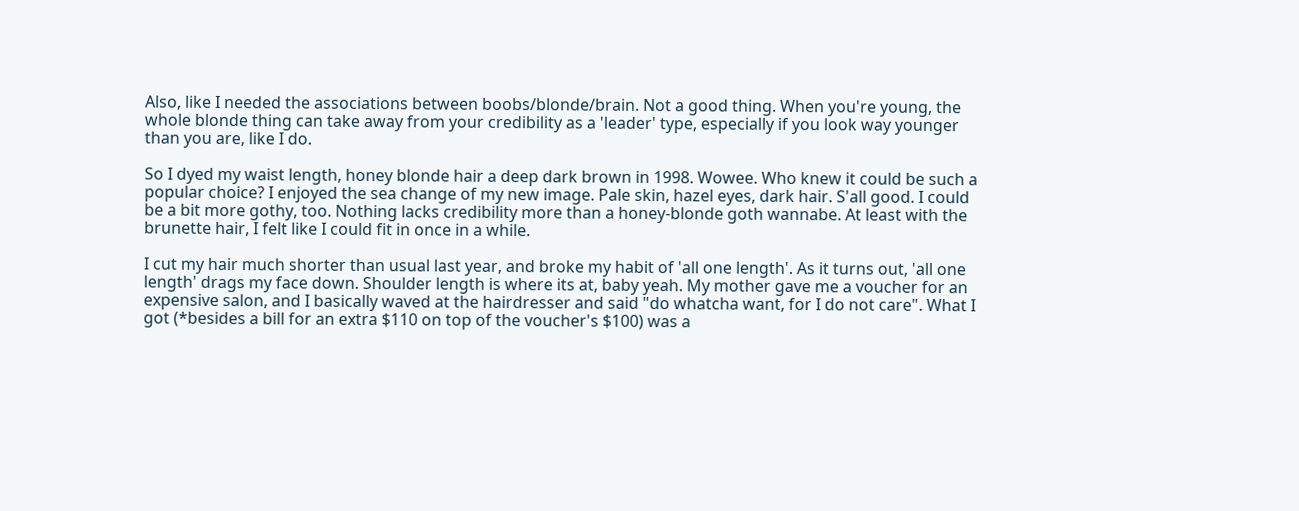Also, like I needed the associations between boobs/blonde/brain. Not a good thing. When you're young, the whole blonde thing can take away from your credibility as a 'leader' type, especially if you look way younger than you are, like I do.

So I dyed my waist length, honey blonde hair a deep dark brown in 1998. Wowee. Who knew it could be such a popular choice? I enjoyed the sea change of my new image. Pale skin, hazel eyes, dark hair. S'all good. I could be a bit more gothy, too. Nothing lacks credibility more than a honey-blonde goth wannabe. At least with the brunette hair, I felt like I could fit in once in a while.

I cut my hair much shorter than usual last year, and broke my habit of 'all one length'. As it turns out, 'all one length' drags my face down. Shoulder length is where its at, baby yeah. My mother gave me a voucher for an expensive salon, and I basically waved at the hairdresser and said "do whatcha want, for I do not care". What I got (*besides a bill for an extra $110 on top of the voucher's $100) was a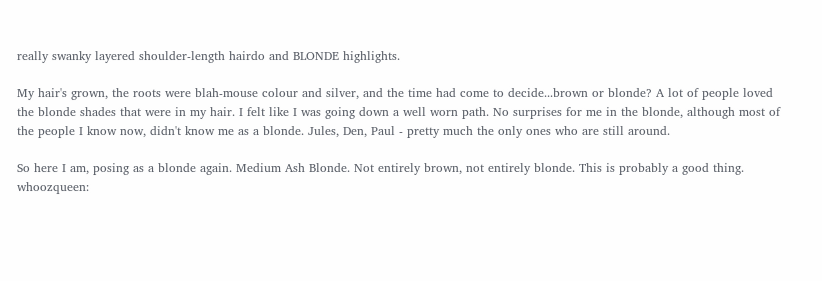really swanky layered shoulder-length hairdo and BLONDE highlights.

My hair's grown, the roots were blah-mouse colour and silver, and the time had come to decide...brown or blonde? A lot of people loved the blonde shades that were in my hair. I felt like I was going down a well worn path. No surprises for me in the blonde, although most of the people I know now, didn't know me as a blonde. Jules, Den, Paul - pretty much the only ones who are still around.

So here I am, posing as a blonde again. Medium Ash Blonde. Not entirely brown, not entirely blonde. This is probably a good thing.
whoozqueen: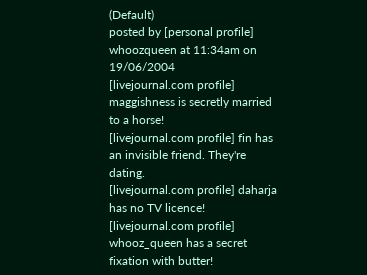(Default)
posted by [personal profile] whoozqueen at 11:34am on 19/06/2004
[livejournal.com profile] maggishness is secretly married to a horse!
[livejournal.com profile] fin has an invisible friend. They're dating.
[livejournal.com profile] daharja has no TV licence!
[livejournal.com profile] whooz_queen has a secret fixation with butter!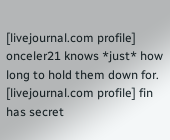[livejournal.com profile] onceler21 knows *just* how long to hold them down for.
[livejournal.com profile] fin has secret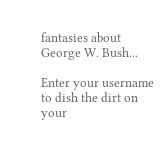fantasies about George W. Bush...

Enter your username to dish the dirt on your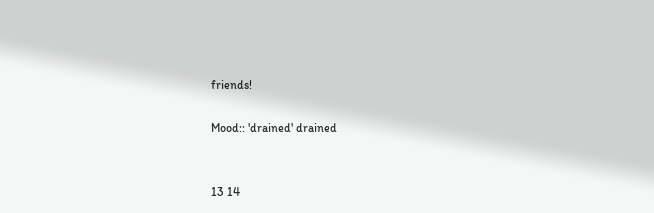friends!

Mood:: 'drained' drained


13 14